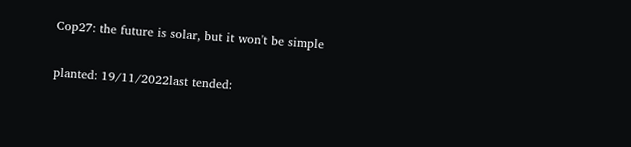Cop27: the future is solar, but it won't be simple

planted: 19/11/2022last tended: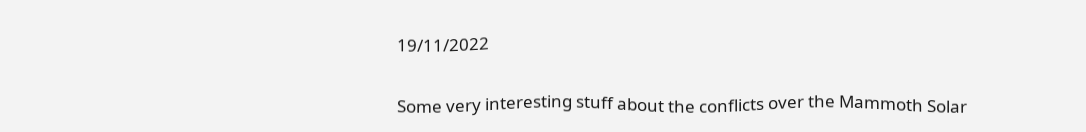19/11/2022

Some very interesting stuff about the conflicts over the Mammoth Solar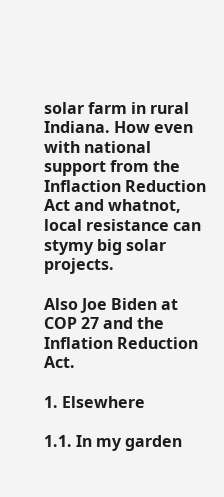solar farm in rural Indiana. How even with national support from the Inflaction Reduction Act and whatnot, local resistance can stymy big solar projects.

Also Joe Biden at COP 27 and the Inflation Reduction Act.

1. Elsewhere

1.1. In my garden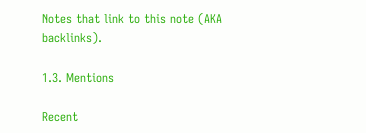Notes that link to this note (AKA backlinks).

1.3. Mentions

Recent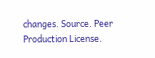changes. Source. Peer Production License.